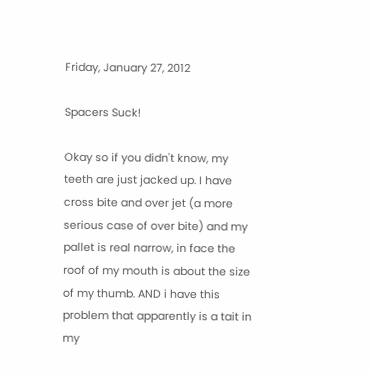Friday, January 27, 2012

Spacers Suck!

Okay so if you didn't know, my teeth are just jacked up. I have cross bite and over jet (a more serious case of over bite) and my pallet is real narrow, in face the roof of my mouth is about the size of my thumb. AND i have this problem that apparently is a tait in my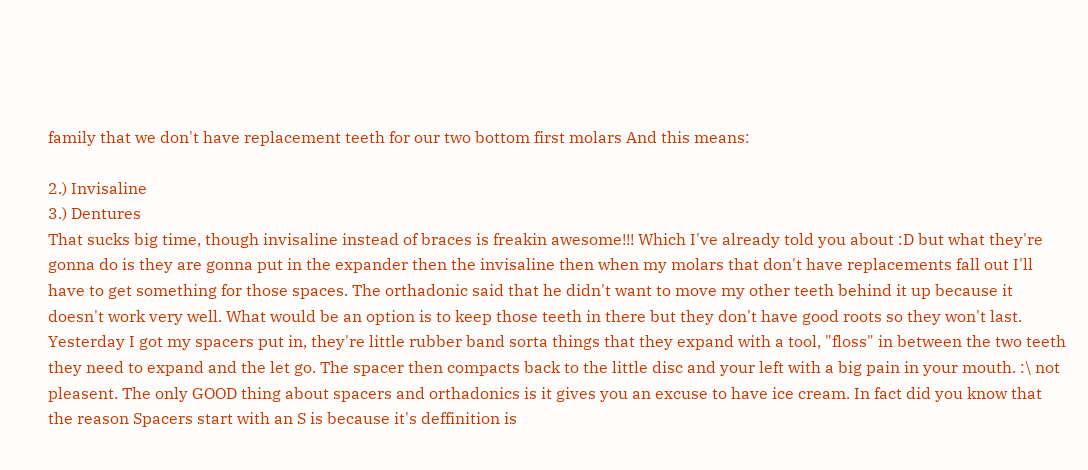family that we don't have replacement teeth for our two bottom first molars And this means:

2.) Invisaline
3.) Dentures
That sucks big time, though invisaline instead of braces is freakin awesome!!! Which I've already told you about :D but what they're gonna do is they are gonna put in the expander then the invisaline then when my molars that don't have replacements fall out I'll have to get something for those spaces. The orthadonic said that he didn't want to move my other teeth behind it up because it doesn't work very well. What would be an option is to keep those teeth in there but they don't have good roots so they won't last. Yesterday I got my spacers put in, they're little rubber band sorta things that they expand with a tool, "floss" in between the two teeth they need to expand and the let go. The spacer then compacts back to the little disc and your left with a big pain in your mouth. :\ not pleasent. The only GOOD thing about spacers and orthadonics is it gives you an excuse to have ice cream. In fact did you know that the reason Spacers start with an S is because it's deffinition is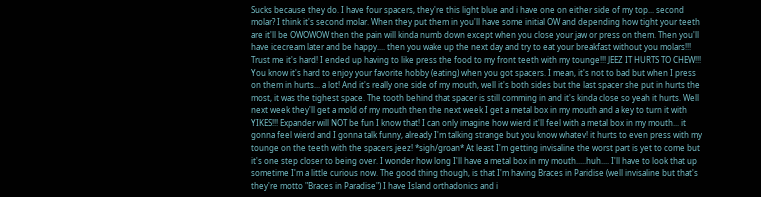Sucks because they do. I have four spacers, they're this light blue and i have one on either side of my top... second molar? I think it's second molar. When they put them in you'll have some initial OW and depending how tight your teeth are it'll be OWOWOW then the pain will kinda numb down except when you close your jaw or press on them. Then you'll have icecream later and be happy.... then you wake up the next day and try to eat your breakfast without you molars!!! Trust me it's hard! I ended up having to like press the food to my front teeth with my tounge!!! JEEZ IT HURTS TO CHEW!!! You know it's hard to enjoy your favorite hobby (eating) when you got spacers. I mean, it's not to bad but when I press on them in hurts... a lot! And it's really one side of my mouth, well it's both sides but the last spacer she put in hurts the most, it was the tighest space. The tooth behind that spacer is still comming in and it's kinda close so yeah it hurts. Well next week they'll get a mold of my mouth then the next week I get a metal box in my mouth and a key to turn it with YIKES!!! Expander will NOT be fun I know that! I can only imagine how wierd it'll feel with a metal box in my mouth... it gonna feel wierd and I gonna talk funny, already I'm talking strange but you know whatev! it hurts to even press with my tounge on the teeth with the spacers jeez! *sigh/groan* At least I'm getting invisaline the worst part is yet to come but it's one step closer to being over. I wonder how long I'll have a metal box in my mouth.....huh.... I'll have to look that up sometime I'm a little curious now. The good thing though, is that I'm having Braces in Paridise (well invisaline but that's they're motto "Braces in Paradise") I have Island orthadonics and i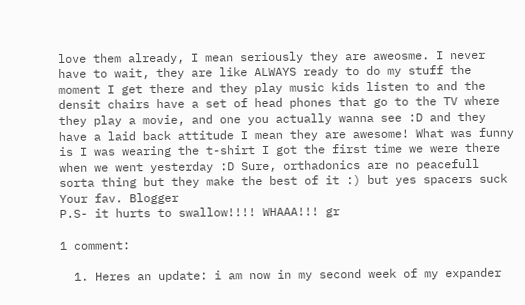love them already, I mean seriously they are aweosme. I never have to wait, they are like ALWAYS ready to do my stuff the moment I get there and they play music kids listen to and the densit chairs have a set of head phones that go to the TV where they play a movie, and one you actually wanna see :D and they have a laid back attitude I mean they are awesome! What was funny is I was wearing the t-shirt I got the first time we were there when we went yesterday :D Sure, orthadonics are no peacefull sorta thing but they make the best of it :) but yes spacers suck
Your fav. Blogger
P.S- it hurts to swallow!!!! WHAAA!!! gr

1 comment:

  1. Heres an update: i am now in my second week of my expander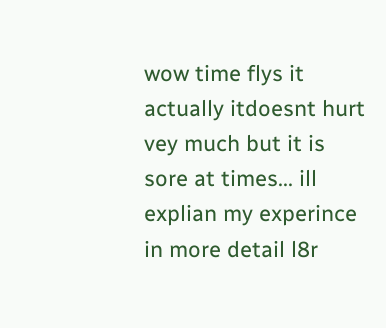wow time flys it actually itdoesnt hurt vey much but it is sore at times... ill explian my experince in more detail l8r